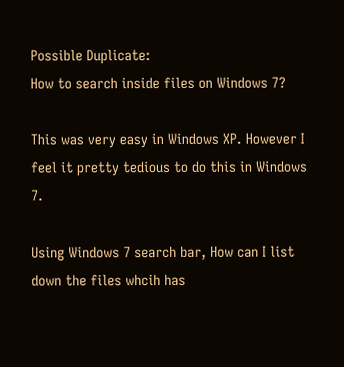Possible Duplicate:
How to search inside files on Windows 7?

This was very easy in Windows XP. However I feel it pretty tedious to do this in Windows 7.

Using Windows 7 search bar, How can I list down the files whcih has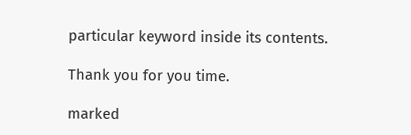particular keyword inside its contents.

Thank you for you time.

marked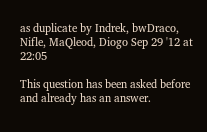as duplicate by Indrek, bwDraco, Nifle, MaQleod, Diogo Sep 29 '12 at 22:05

This question has been asked before and already has an answer.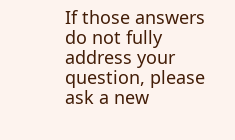If those answers do not fully address your question, please ask a new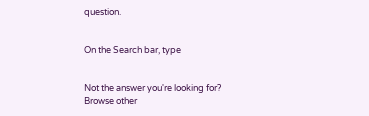question.


On the Search bar, type


Not the answer you're looking for? Browse other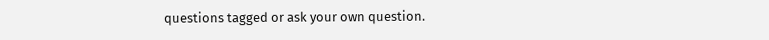questions tagged or ask your own question.